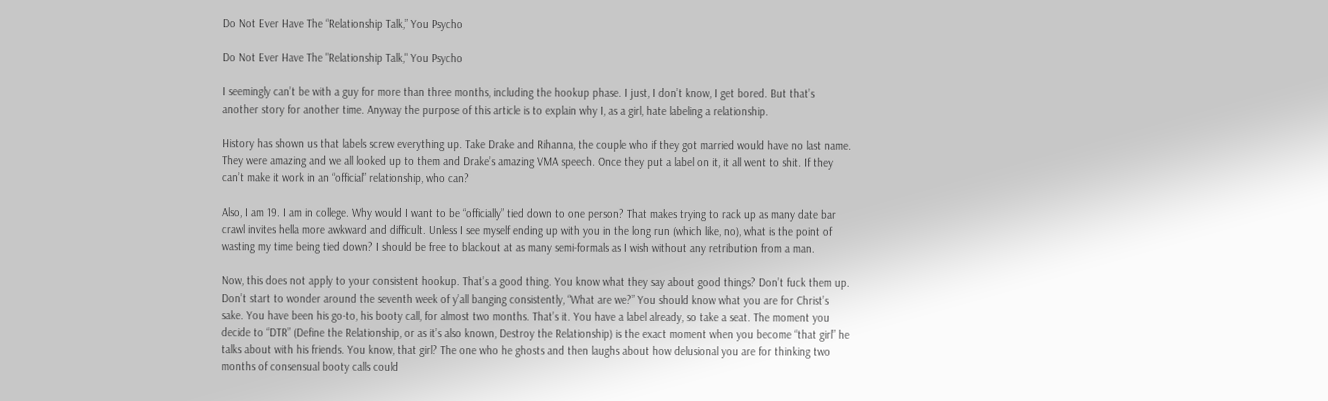Do Not Ever Have The “Relationship Talk,” You Psycho

Do Not Ever Have The "Relationship Talk," You Psycho

I seemingly can’t be with a guy for more than three months, including the hookup phase. I just, I don’t know, I get bored. But that’s another story for another time. Anyway the purpose of this article is to explain why I, as a girl, hate labeling a relationship.

History has shown us that labels screw everything up. Take Drake and Rihanna, the couple who if they got married would have no last name. They were amazing and we all looked up to them and Drake’s amazing VMA speech. Once they put a label on it, it all went to shit. If they can’t make it work in an “official” relationship, who can?

Also, I am 19. I am in college. Why would I want to be “officially” tied down to one person? That makes trying to rack up as many date bar crawl invites hella more awkward and difficult. Unless I see myself ending up with you in the long run (which like, no), what is the point of wasting my time being tied down? I should be free to blackout at as many semi-formals as I wish without any retribution from a man.

Now, this does not apply to your consistent hookup. That’s a good thing. You know what they say about good things? Don’t fuck them up. Don’t start to wonder around the seventh week of y’all banging consistently, “What are we?” You should know what you are for Christ’s sake. You have been his go-to, his booty call, for almost two months. That’s it. You have a label already, so take a seat. The moment you decide to “DTR” (Define the Relationship, or as it’s also known, Destroy the Relationship) is the exact moment when you become “that girl” he talks about with his friends. You know, that girl? The one who he ghosts and then laughs about how delusional you are for thinking two months of consensual booty calls could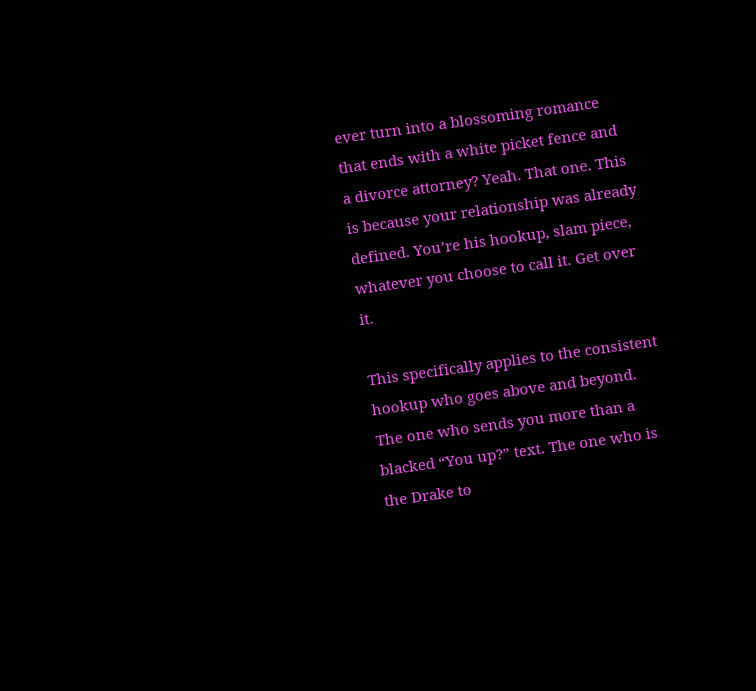ever turn into a blossoming romance that ends with a white picket fence and a divorce attorney? Yeah. That one. This is because your relationship was already defined. You’re his hookup, slam piece, whatever you choose to call it. Get over it.

This specifically applies to the consistent hookup who goes above and beyond. The one who sends you more than a blacked “You up?” text. The one who is the Drake to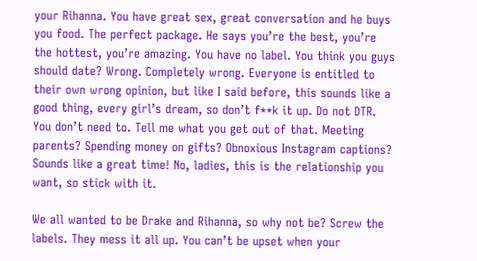your Rihanna. You have great sex, great conversation and he buys you food. The perfect package. He says you’re the best, you’re the hottest, you’re amazing. You have no label. You think you guys should date? Wrong. Completely wrong. Everyone is entitled to their own wrong opinion, but like I said before, this sounds like a good thing, every girl’s dream, so don’t f**k it up. Do not DTR. You don’t need to. Tell me what you get out of that. Meeting parents? Spending money on gifts? Obnoxious Instagram captions? Sounds like a great time! No, ladies, this is the relationship you want, so stick with it.

We all wanted to be Drake and Rihanna, so why not be? Screw the labels. They mess it all up. You can’t be upset when your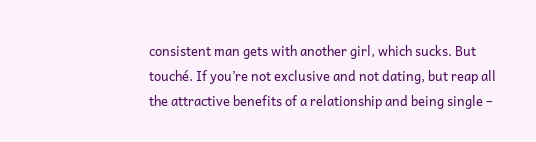consistent man gets with another girl, which sucks. But touché. If you’re not exclusive and not dating, but reap all the attractive benefits of a relationship and being single –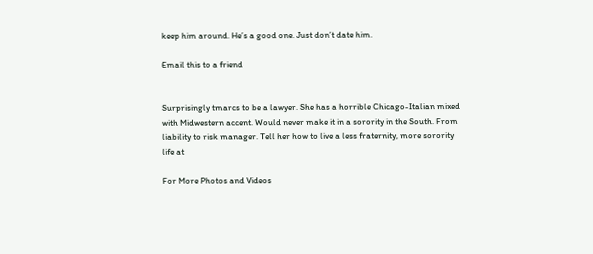keep him around. He’s a good one. Just don’t date him.

Email this to a friend


Surprisingly tmarcs to be a lawyer. She has a horrible Chicago-Italian mixed with Midwestern accent. Would never make it in a sorority in the South. From liability to risk manager. Tell her how to live a less fraternity, more sorority life at

For More Photos and Videos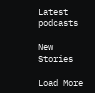Latest podcasts

New Stories

Load More